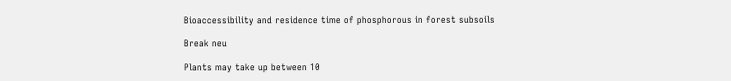Bioaccessibility and residence time of phosphorous in forest subsoils

Break neu

Plants may take up between 10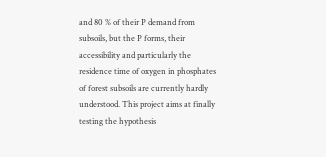and 80 % of their P demand from subsoils, but the P forms, their accessibility and particularly the residence time of oxygen in phosphates of forest subsoils are currently hardly understood. This project aims at finally testing the hypothesis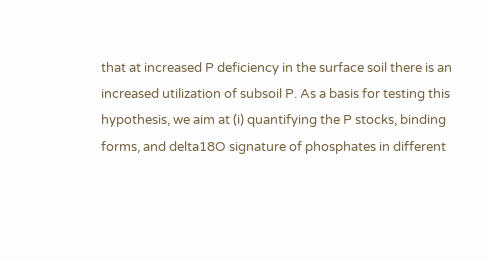that at increased P deficiency in the surface soil there is an increased utilization of subsoil P. As a basis for testing this hypothesis, we aim at (i) quantifying the P stocks, binding forms, and delta18O signature of phosphates in different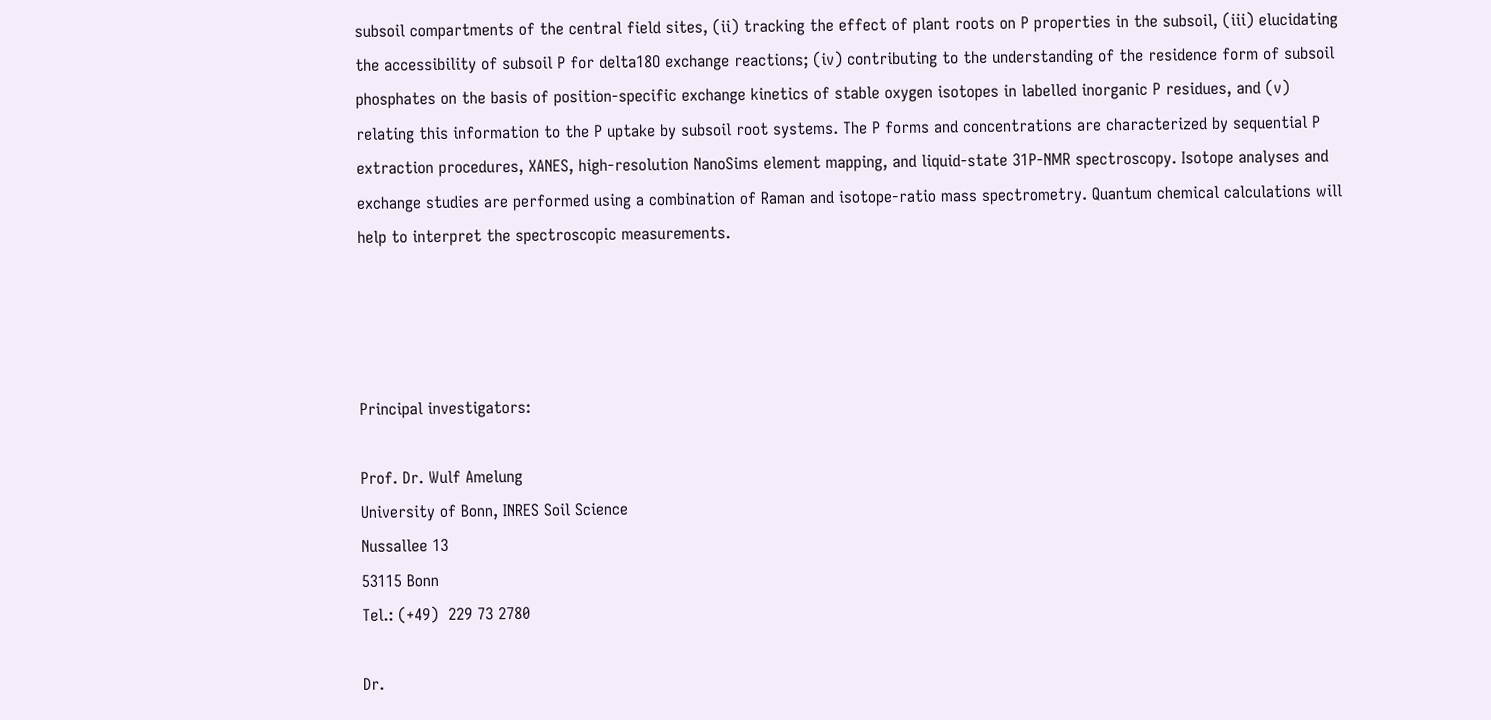subsoil compartments of the central field sites, (ii) tracking the effect of plant roots on P properties in the subsoil, (iii) elucidating the accessibility of subsoil P for delta18O exchange reactions; (iv) contributing to the understanding of the residence form of subsoil phosphates on the basis of position-specific exchange kinetics of stable oxygen isotopes in labelled inorganic P residues, and (v) relating this information to the P uptake by subsoil root systems. The P forms and concentrations are characterized by sequential P extraction procedures, XANES, high-resolution NanoSims element mapping, and liquid-state 31P-NMR spectroscopy. Isotope analyses and exchange studies are performed using a combination of Raman and isotope-ratio mass spectrometry. Quantum chemical calculations will help to interpret the spectroscopic measurements.




Principal investigators:

Prof. Dr. Wulf Amelung
University of Bonn, INRES Soil Science
Nussallee 13
53115 Bonn
Tel.: (+49)  229 73 2780

Dr.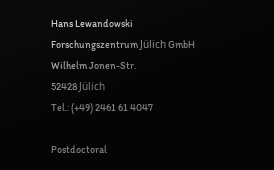Hans Lewandowski
Forschungszentrum Jülich GmbH
Wilhelm Jonen-Str.
52428 Jülich
Tel.: (+49) 2461 61 4047

Postdoctoral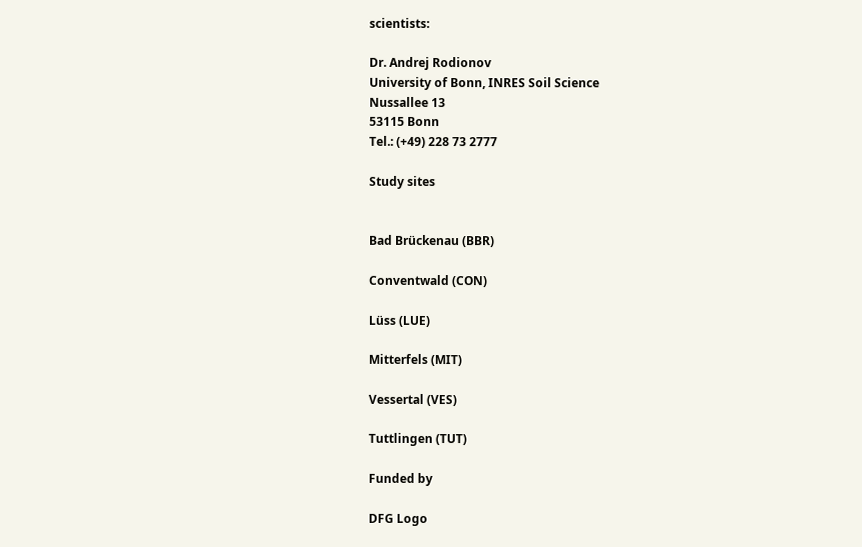scientists:

Dr. Andrej Rodionov
University of Bonn, INRES Soil Science
Nussallee 13
53115 Bonn
Tel.: (+49) 228 73 2777

Study sites


Bad Brückenau (BBR)

Conventwald (CON)

Lüss (LUE)

Mitterfels (MIT)

Vessertal (VES)

Tuttlingen (TUT)

Funded by

DFG Logo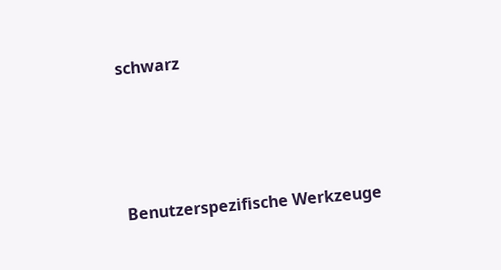schwarz




Benutzerspezifische Werkzeuge